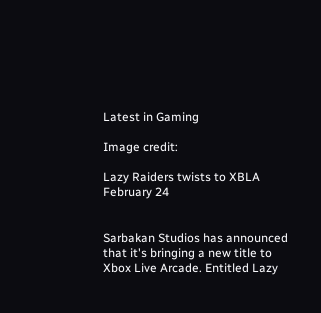Latest in Gaming

Image credit:

Lazy Raiders twists to XBLA February 24


Sarbakan Studios has announced that it's bringing a new title to Xbox Live Arcade. Entitled Lazy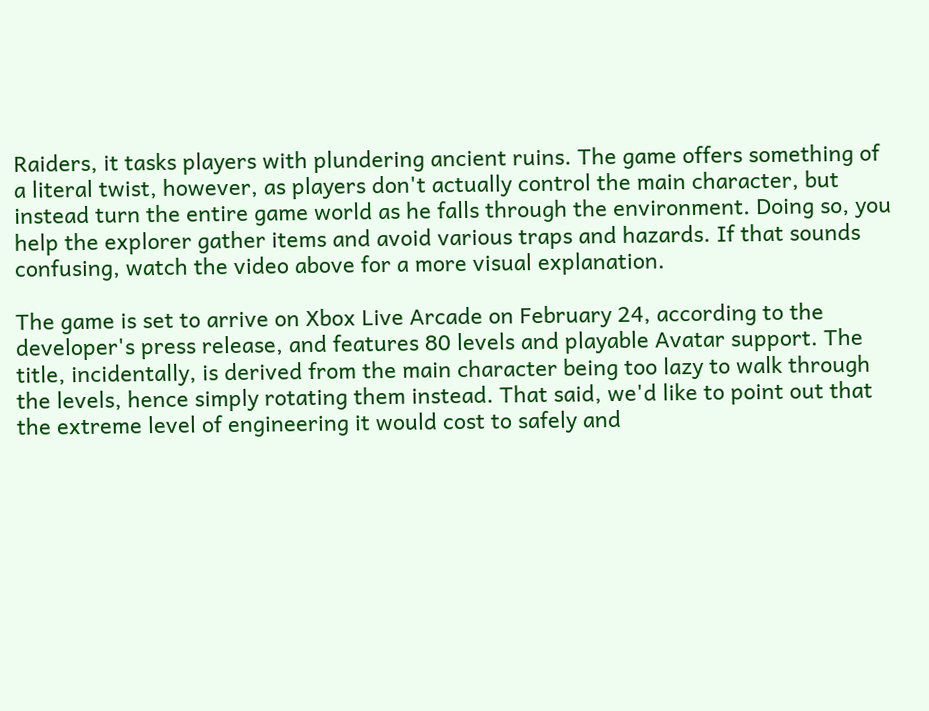Raiders, it tasks players with plundering ancient ruins. The game offers something of a literal twist, however, as players don't actually control the main character, but instead turn the entire game world as he falls through the environment. Doing so, you help the explorer gather items and avoid various traps and hazards. If that sounds confusing, watch the video above for a more visual explanation.

The game is set to arrive on Xbox Live Arcade on February 24, according to the developer's press release, and features 80 levels and playable Avatar support. The title, incidentally, is derived from the main character being too lazy to walk through the levels, hence simply rotating them instead. That said, we'd like to point out that the extreme level of engineering it would cost to safely and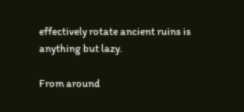effectively rotate ancient ruins is anything but lazy.

From around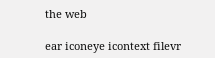the web

ear iconeye icontext filevr